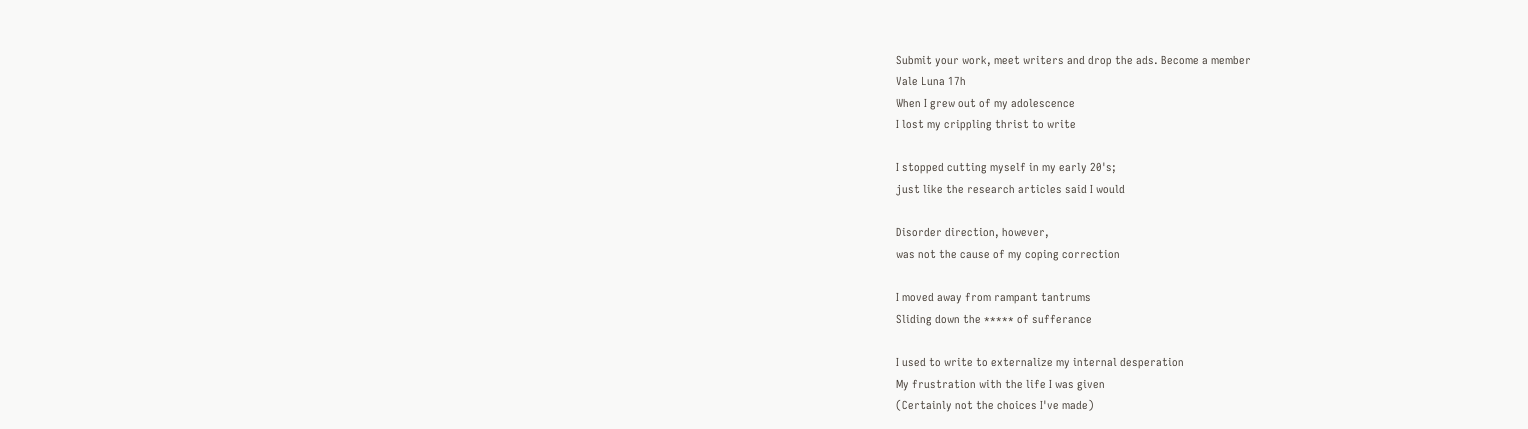Submit your work, meet writers and drop the ads. Become a member
Vale Luna 17h
When I grew out of my adolescence
I lost my crippling thrist to write

I stopped cutting myself in my early 20's;
just like the research articles said I would

Disorder direction, however,
was not the cause of my coping correction

I moved away from rampant tantrums
Sliding down the ***** of sufferance

I used to write to externalize my internal desperation
My frustration with the life I was given
(Certainly not the choices I've made)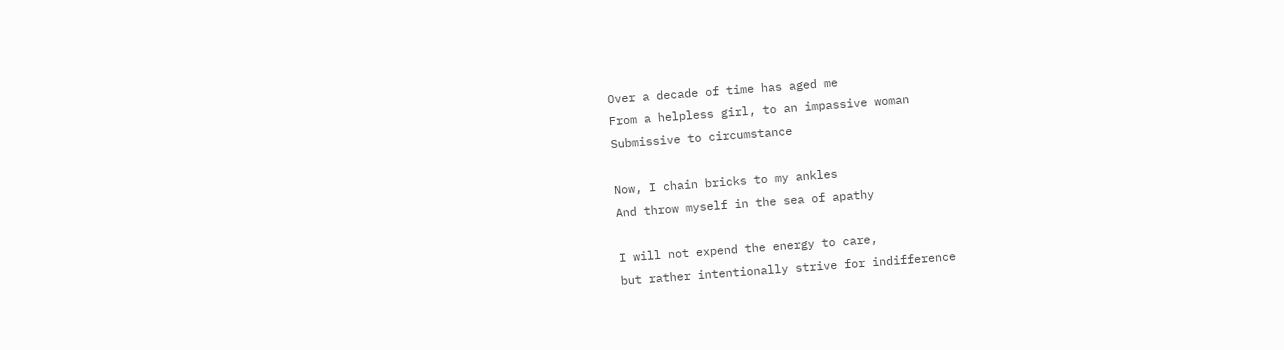Over a decade of time has aged me
From a helpless girl, to an impassive woman
Submissive to circumstance

Now, I chain bricks to my ankles
And throw myself in the sea of apathy

I will not expend the energy to care,
but rather intentionally strive for indifference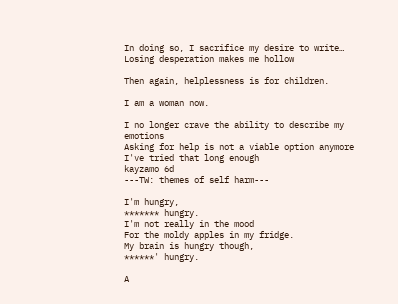In doing so, I sacrifice my desire to write…
Losing desperation makes me hollow

Then again, helplessness is for children.

I am a woman now.

I no longer crave the ability to describe my emotions
Asking for help is not a viable option anymore
I've tried that long enough
kayzamo 6d
---TW: themes of self harm---

I'm hungry,
******* hungry.
I'm not really in the mood
For the moldy apples in my fridge.
My brain is hungry though,
******' hungry.

A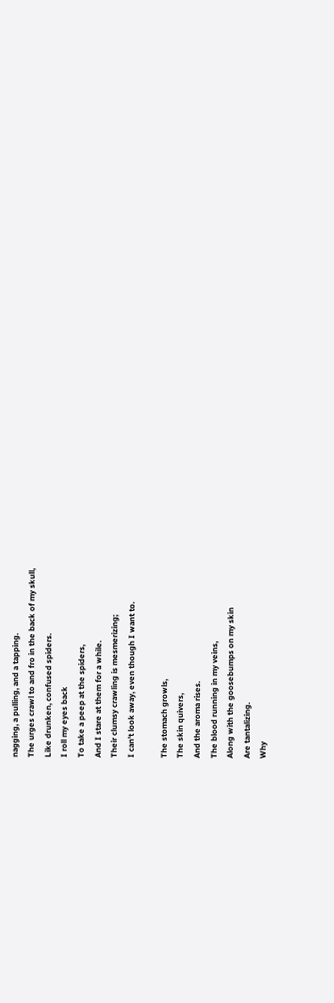nagging, a pulling, and a tapping.
The urges crawl to and fro in the back of my skull,
Like drunken, confused spiders.
I roll my eyes back
To take a peep at the spiders,
And I stare at them for a while.
Their clumsy crawling is mesmerizing;
I can't look away, even though I want to.

The stomach growls,
The skin quivers,
And the aroma rises.
The blood running in my veins,
Along with the goosebumps on my skin
Are tantalizing.
Why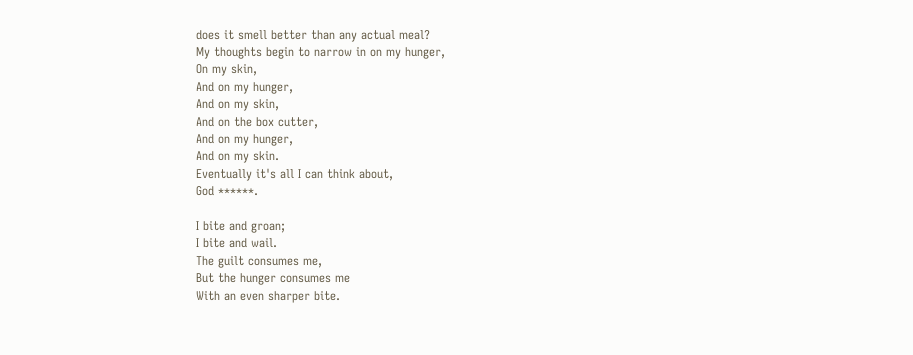does it smell better than any actual meal?
My thoughts begin to narrow in on my hunger,
On my skin,
And on my hunger,
And on my skin,
And on the box cutter,
And on my hunger,
And on my skin.
Eventually it's all I can think about,
God ******.

I bite and groan;
I bite and wail.
The guilt consumes me,
But the hunger consumes me
With an even sharper bite.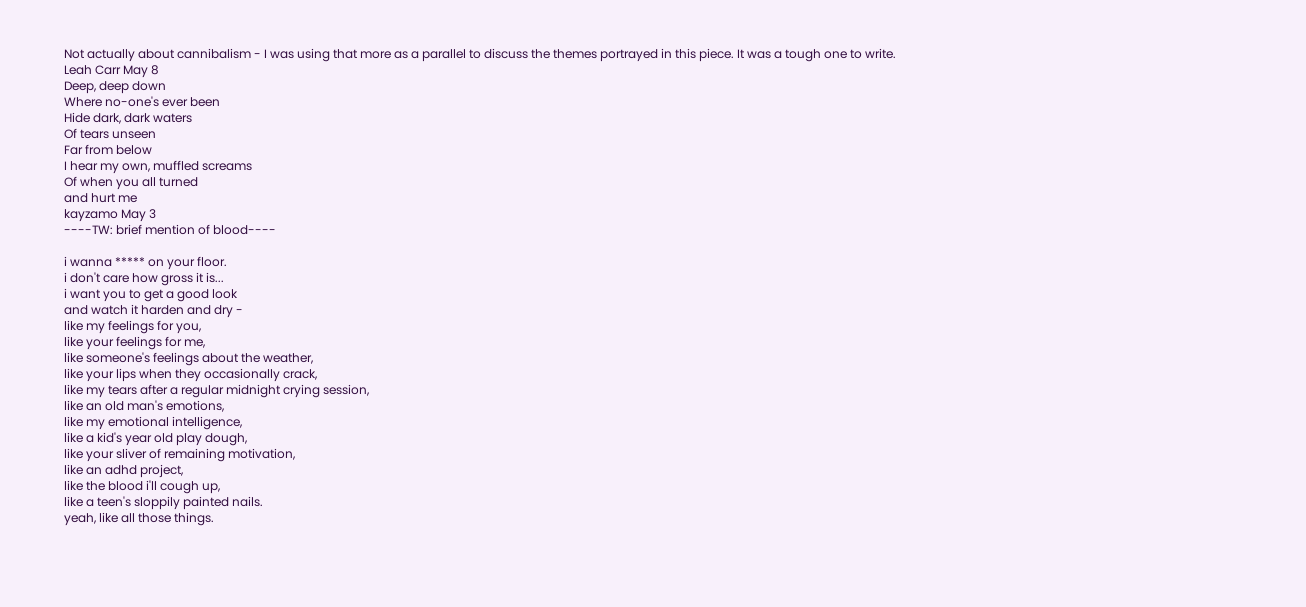Not actually about cannibalism - I was using that more as a parallel to discuss the themes portrayed in this piece. It was a tough one to write.
Leah Carr May 8
Deep, deep down
Where no-one's ever been
Hide dark, dark waters
Of tears unseen
Far from below
I hear my own, muffled screams
Of when you all turned
and hurt me
kayzamo May 3
----TW: brief mention of blood----

i wanna ***** on your floor.
i don't care how gross it is...
i want you to get a good look
and watch it harden and dry -
like my feelings for you,
like your feelings for me,
like someone's feelings about the weather,
like your lips when they occasionally crack,
like my tears after a regular midnight crying session,
like an old man's emotions,
like my emotional intelligence,
like a kid's year old play dough,
like your sliver of remaining motivation,
like an adhd project,
like the blood i'll cough up,
like a teen's sloppily painted nails.
yeah, like all those things.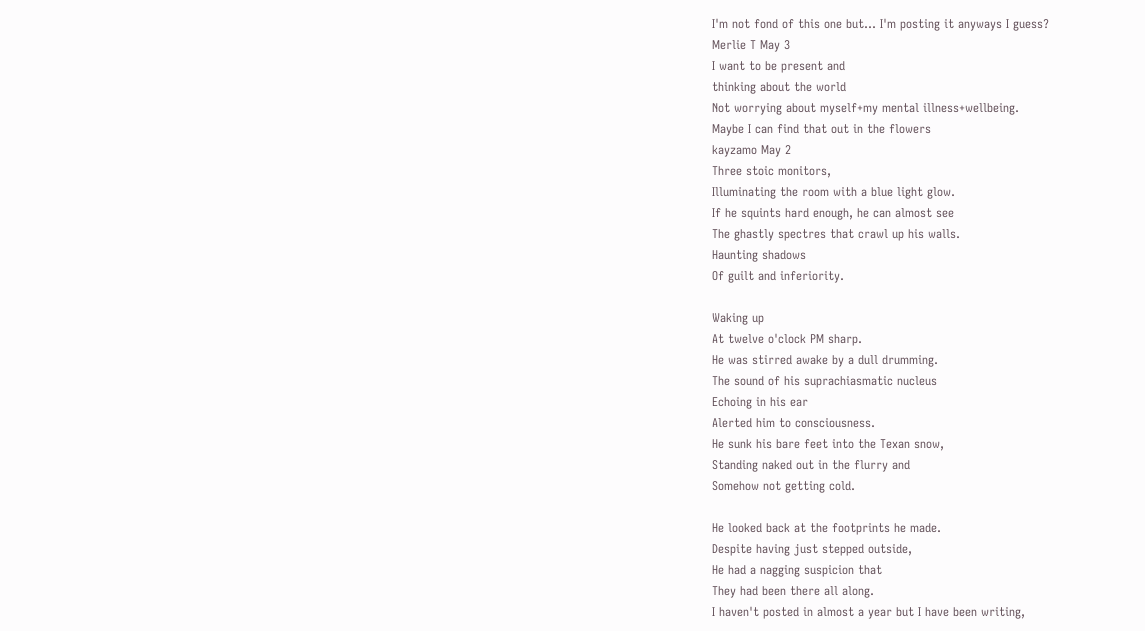I'm not fond of this one but... I'm posting it anyways I guess?
Merlie T May 3
I want to be present and
thinking about the world
Not worrying about myself+my mental illness+wellbeing.
Maybe I can find that out in the flowers
kayzamo May 2
Three stoic monitors,
Illuminating the room with a blue light glow.
If he squints hard enough, he can almost see
The ghastly spectres that crawl up his walls.
Haunting shadows
Of guilt and inferiority.

Waking up
At twelve o'clock PM sharp.
He was stirred awake by a dull drumming.
The sound of his suprachiasmatic nucleus
Echoing in his ear
Alerted him to consciousness.
He sunk his bare feet into the Texan snow,
Standing naked out in the flurry and
Somehow not getting cold.

He looked back at the footprints he made.
Despite having just stepped outside,
He had a nagging suspicion that
They had been there all along.
I haven't posted in almost a year but I have been writing,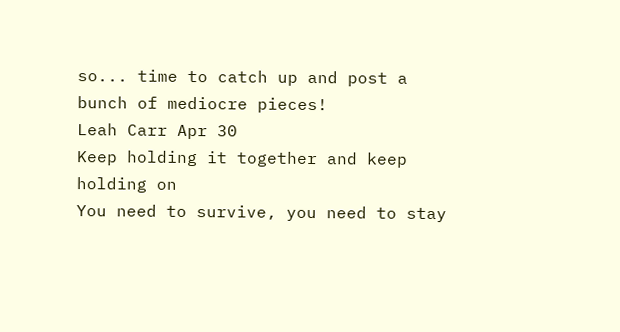so... time to catch up and post a bunch of mediocre pieces!
Leah Carr Apr 30
Keep holding it together and keep holding on
You need to survive, you need to stay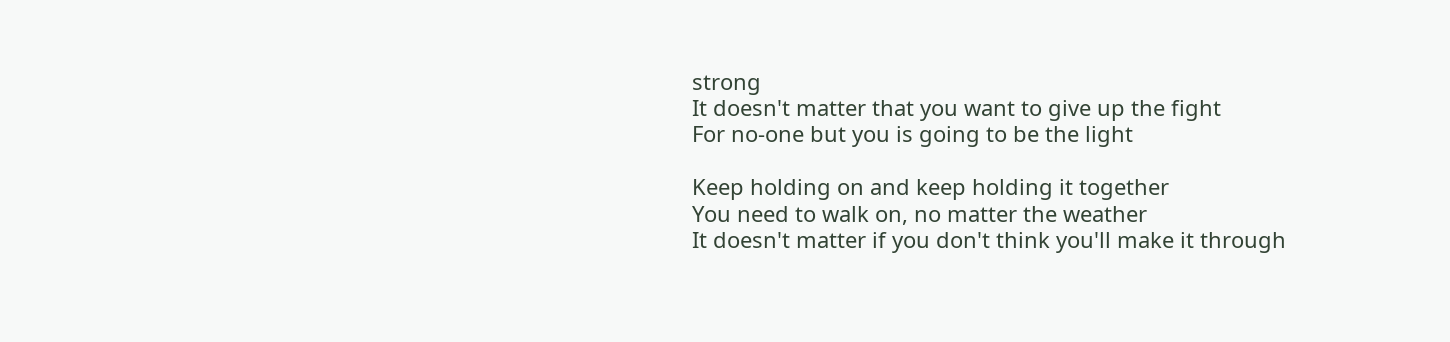strong
It doesn't matter that you want to give up the fight
For no-one but you is going to be the light

Keep holding on and keep holding it together
You need to walk on, no matter the weather
It doesn't matter if you don't think you'll make it through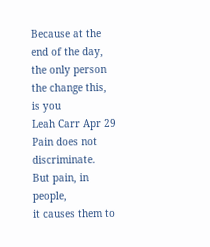Because at the end of the day, the only person the change this,
is you
Leah Carr Apr 29
Pain does not discriminate.
But pain, in people,
it causes them to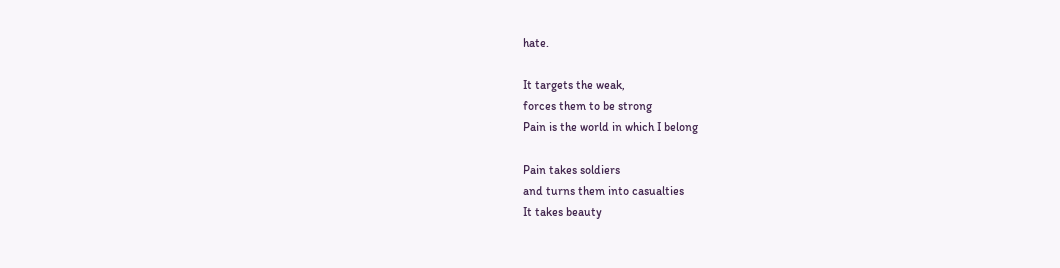hate.

It targets the weak,
forces them to be strong
Pain is the world in which I belong

Pain takes soldiers
and turns them into casualties
It takes beauty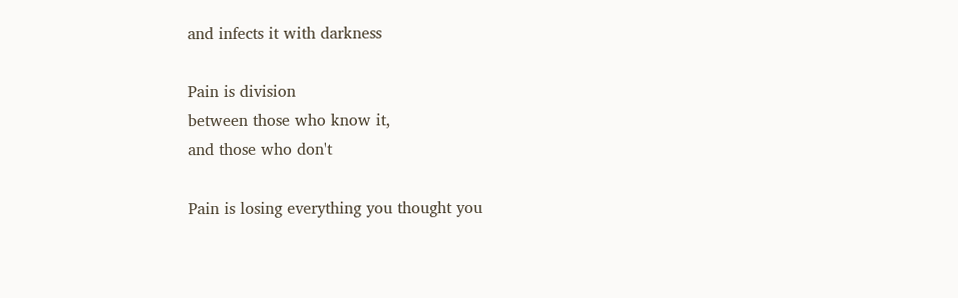and infects it with darkness

Pain is division
between those who know it,
and those who don't

Pain is losing everything you thought you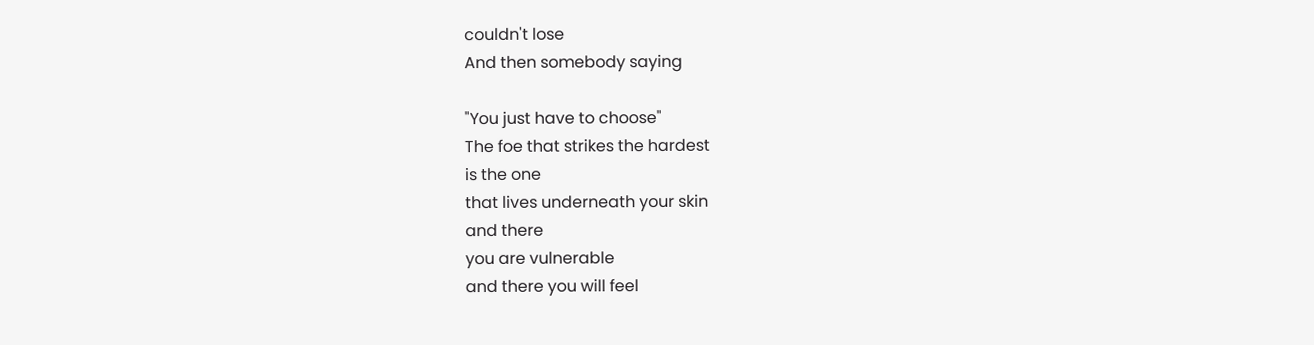couldn't lose
And then somebody saying

"You just have to choose"
The foe that strikes the hardest
is the one
that lives underneath your skin
and there
you are vulnerable
and there you will feel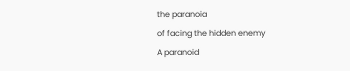the paranoia
of facing the hidden enemy
A paranoid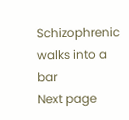Schizophrenic walks into a bar
Next page